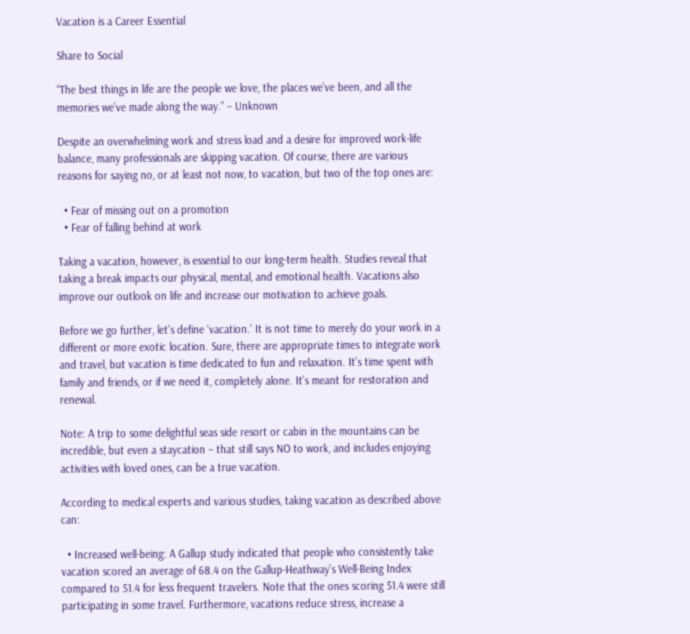Vacation is a Career Essential

Share to Social

“The best things in life are the people we love, the places we’ve been, and all the memories we’ve made along the way.” – Unknown

Despite an overwhelming work and stress load and a desire for improved work-life balance, many professionals are skipping vacation. Of course, there are various reasons for saying no, or at least not now, to vacation, but two of the top ones are:

  • Fear of missing out on a promotion
  • Fear of falling behind at work

Taking a vacation, however, is essential to our long-term health. Studies reveal that taking a break impacts our physical, mental, and emotional health. Vacations also improve our outlook on life and increase our motivation to achieve goals.

Before we go further, let’s define ‘vacation.’ It is not time to merely do your work in a different or more exotic location. Sure, there are appropriate times to integrate work and travel, but vacation is time dedicated to fun and relaxation. It’s time spent with family and friends, or if we need it, completely alone. It’s meant for restoration and renewal.

Note: A trip to some delightful seas side resort or cabin in the mountains can be incredible, but even a staycation – that still says NO to work, and includes enjoying activities with loved ones, can be a true vacation.

According to medical experts and various studies, taking vacation as described above can:

  • Increased well-being: A Gallup study indicated that people who consistently take vacation scored an average of 68.4 on the Gallup-Heathway’s Well-Being Index compared to 51.4 for less frequent travelers. Note that the ones scoring 51.4 were still participating in some travel. Furthermore, vacations reduce stress, increase a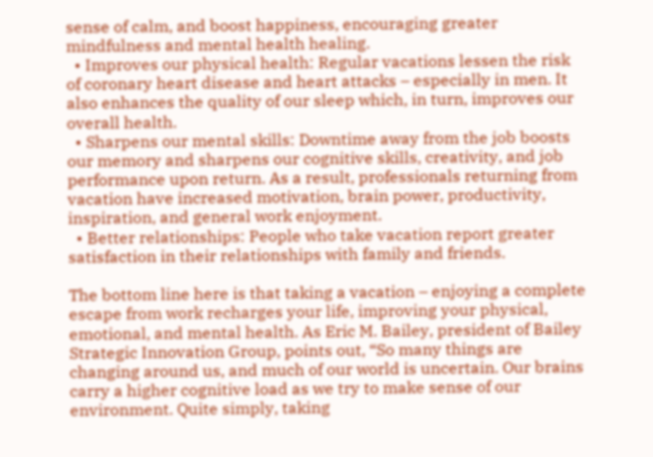sense of calm, and boost happiness, encouraging greater mindfulness and mental health healing.
  • Improves our physical health: Regular vacations lessen the risk of coronary heart disease and heart attacks – especially in men. It also enhances the quality of our sleep which, in turn, improves our overall health.
  • Sharpens our mental skills: Downtime away from the job boosts our memory and sharpens our cognitive skills, creativity, and job performance upon return. As a result, professionals returning from vacation have increased motivation, brain power, productivity, inspiration, and general work enjoyment.
  • Better relationships: People who take vacation report greater satisfaction in their relationships with family and friends.

The bottom line here is that taking a vacation – enjoying a complete escape from work recharges your life, improving your physical, emotional, and mental health. As Eric M. Bailey, president of Bailey Strategic Innovation Group, points out, “So many things are changing around us, and much of our world is uncertain. Our brains carry a higher cognitive load as we try to make sense of our environment. Quite simply, taking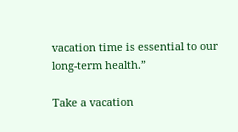vacation time is essential to our long-term health.”

Take a vacation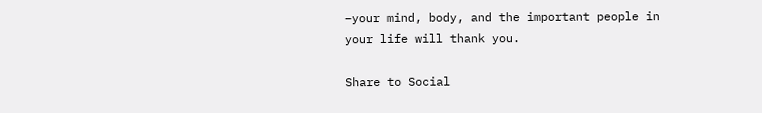–your mind, body, and the important people in your life will thank you.

Share to Social